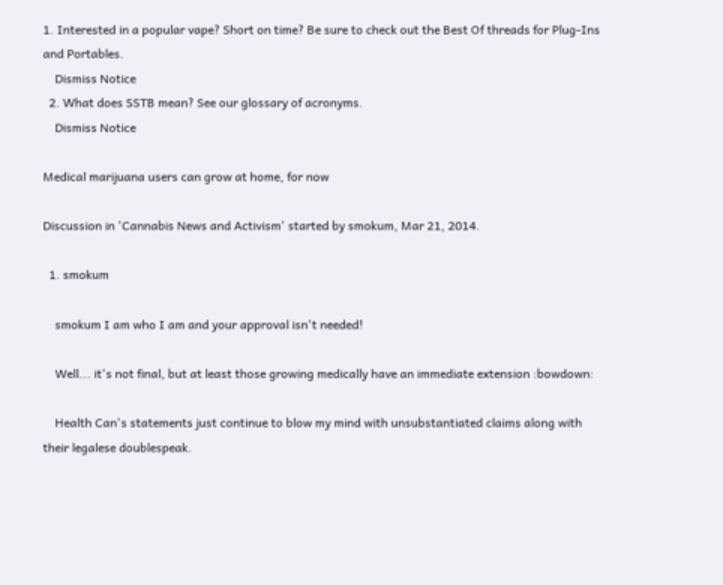1. Interested in a popular vape? Short on time? Be sure to check out the Best Of threads for Plug-Ins and Portables.
    Dismiss Notice
  2. What does SSTB mean? See our glossary of acronyms.
    Dismiss Notice

Medical marijuana users can grow at home, for now

Discussion in 'Cannabis News and Activism' started by smokum, Mar 21, 2014.

  1. smokum

    smokum I am who I am and your approval isn't needed!

    Well... it's not final, but at least those growing medically have an immediate extension :bowdown:

    Health Can's statements just continue to blow my mind with unsubstantiated claims along with their legalese doublespeak.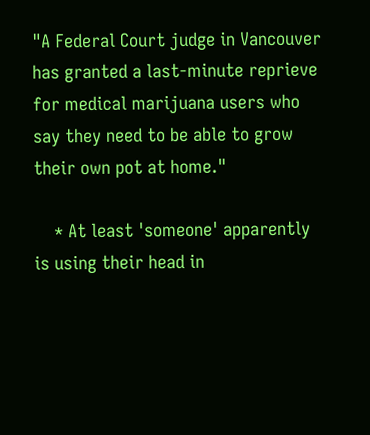"A Federal Court judge in Vancouver has granted a last-minute reprieve for medical marijuana users who say they need to be able to grow their own pot at home."

    * At least 'someone' apparently is using their head in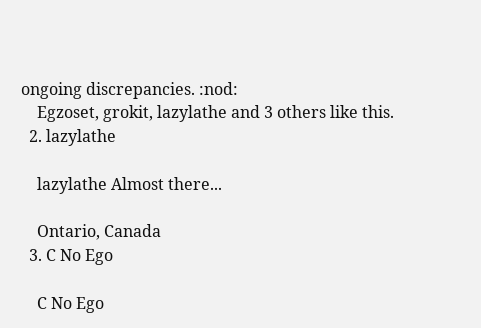ongoing discrepancies. :nod:
    Egzoset, grokit, lazylathe and 3 others like this.
  2. lazylathe

    lazylathe Almost there...

    Ontario, Canada
  3. C No Ego

    C No Ego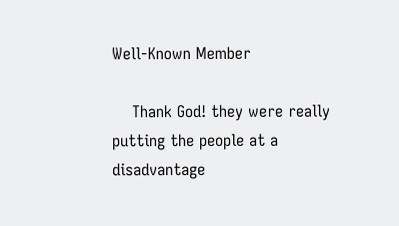Well-Known Member

    Thank God! they were really putting the people at a disadvantage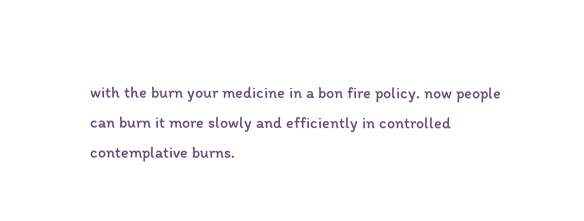with the burn your medicine in a bon fire policy. now people can burn it more slowly and efficiently in controlled contemplative burns.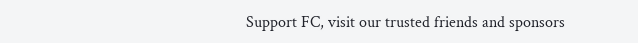Support FC, visit our trusted friends and sponsors